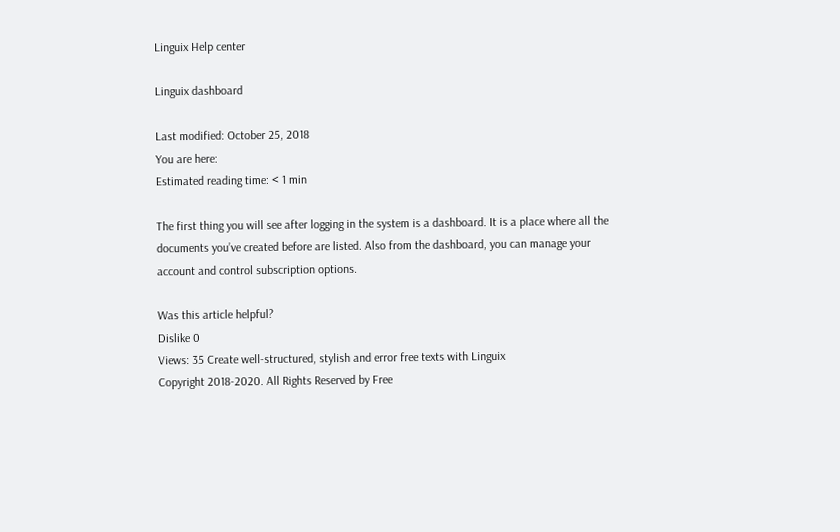Linguix Help center

Linguix dashboard

Last modified: October 25, 2018
You are here:
Estimated reading time: < 1 min

The first thing you will see after logging in the system is a dashboard. It is a place where all the documents you’ve created before are listed. Also from the dashboard, you can manage your account and control subscription options.

Was this article helpful?
Dislike 0
Views: 35 Create well-structured, stylish and error free texts with Linguix
Copyright 2018-2020. All Rights Reserved by Free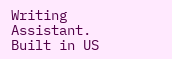Writing Assistant.
Built in US